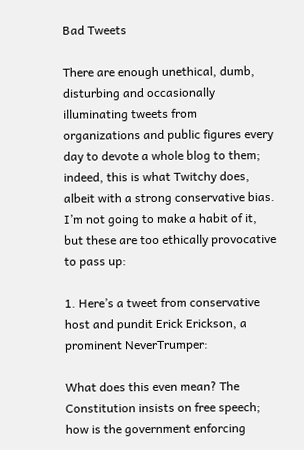Bad Tweets

There are enough unethical, dumb, disturbing and occasionally  illuminating tweets from organizations and public figures every day to devote a whole blog to them; indeed, this is what Twitchy does, albeit with a strong conservative bias. I’m not going to make a habit of it, but these are too ethically provocative to pass up:

1. Here’s a tweet from conservative host and pundit Erick Erickson, a prominent NeverTrumper:

What does this even mean? The Constitution insists on free speech; how is the government enforcing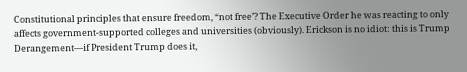Constitutional principles that ensure freedom, “not free’? The Executive Order he was reacting to only affects government-supported colleges and universities (obviously). Erickson is no idiot: this is Trump Derangement—if President Trump does it,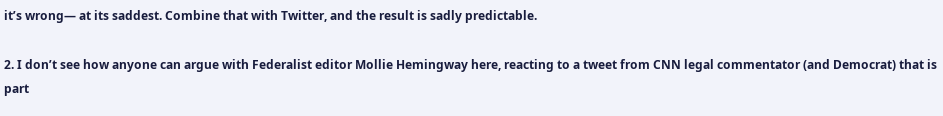it’s wrong— at its saddest. Combine that with Twitter, and the result is sadly predictable.

2. I don’t see how anyone can argue with Federalist editor Mollie Hemingway here, reacting to a tweet from CNN legal commentator (and Democrat) that is part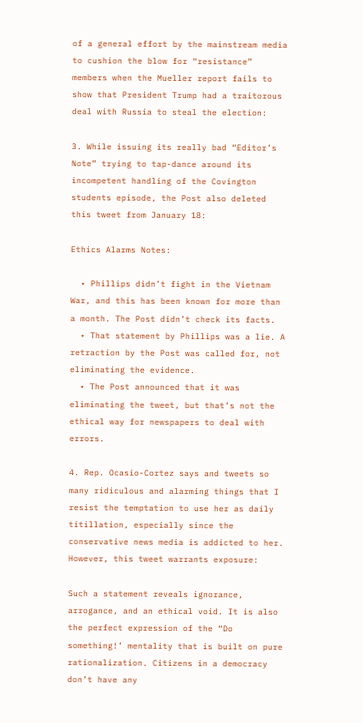of a general effort by the mainstream media to cushion the blow for “resistance” members when the Mueller report fails to show that President Trump had a traitorous deal with Russia to steal the election:

3. While issuing its really bad “Editor’s Note” trying to tap-dance around its incompetent handling of the Covington students episode, the Post also deleted this tweet from January 18:

Ethics Alarms Notes:

  • Phillips didn’t fight in the Vietnam War, and this has been known for more than a month. The Post didn’t check its facts.
  • That statement by Phillips was a lie. A retraction by the Post was called for, not eliminating the evidence.
  • The Post announced that it was eliminating the tweet, but that’s not the ethical way for newspapers to deal with errors.

4. Rep. Ocasio-Cortez says and tweets so many ridiculous and alarming things that I resist the temptation to use her as daily titillation, especially since the conservative news media is addicted to her. However, this tweet warrants exposure:

Such a statement reveals ignorance, arrogance, and an ethical void. It is also the perfect expression of the “Do something!’ mentality that is built on pure rationalization. Citizens in a democracy don’t have any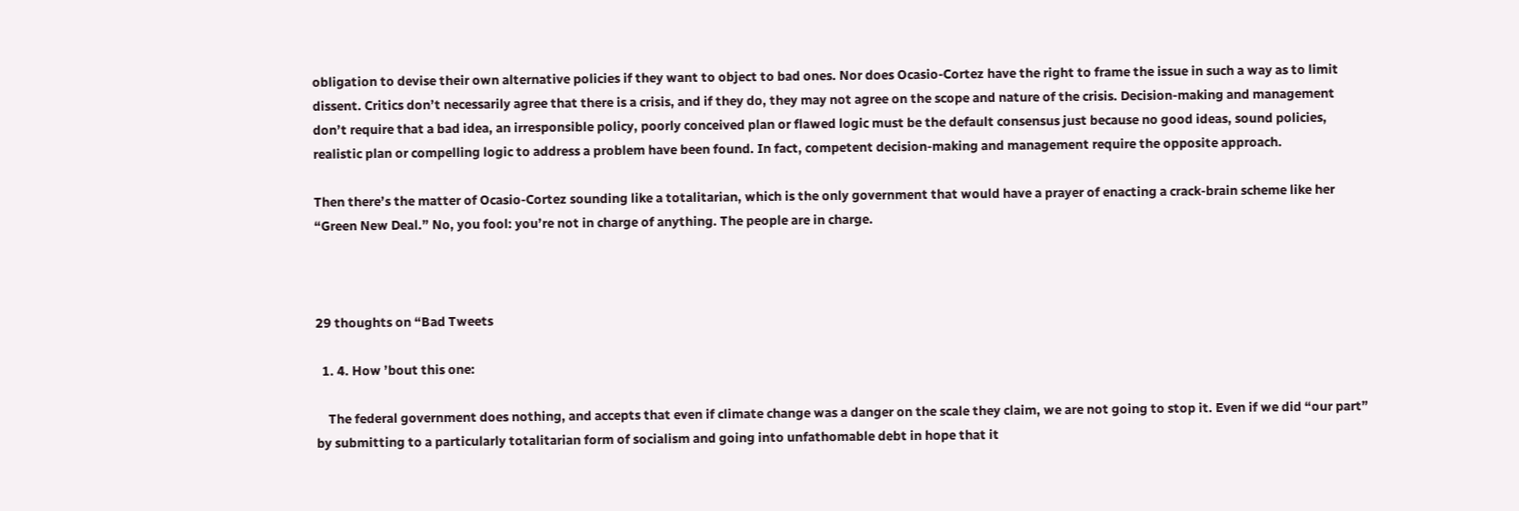obligation to devise their own alternative policies if they want to object to bad ones. Nor does Ocasio-Cortez have the right to frame the issue in such a way as to limit dissent. Critics don’t necessarily agree that there is a crisis, and if they do, they may not agree on the scope and nature of the crisis. Decision-making and management don’t require that a bad idea, an irresponsible policy, poorly conceived plan or flawed logic must be the default consensus just because no good ideas, sound policies, realistic plan or compelling logic to address a problem have been found. In fact, competent decision-making and management require the opposite approach.

Then there’s the matter of Ocasio-Cortez sounding like a totalitarian, which is the only government that would have a prayer of enacting a crack-brain scheme like her “Green New Deal.” No, you fool: you’re not in charge of anything. The people are in charge.



29 thoughts on “Bad Tweets

  1. 4. How ’bout this one:

    The federal government does nothing, and accepts that even if climate change was a danger on the scale they claim, we are not going to stop it. Even if we did “our part” by submitting to a particularly totalitarian form of socialism and going into unfathomable debt in hope that it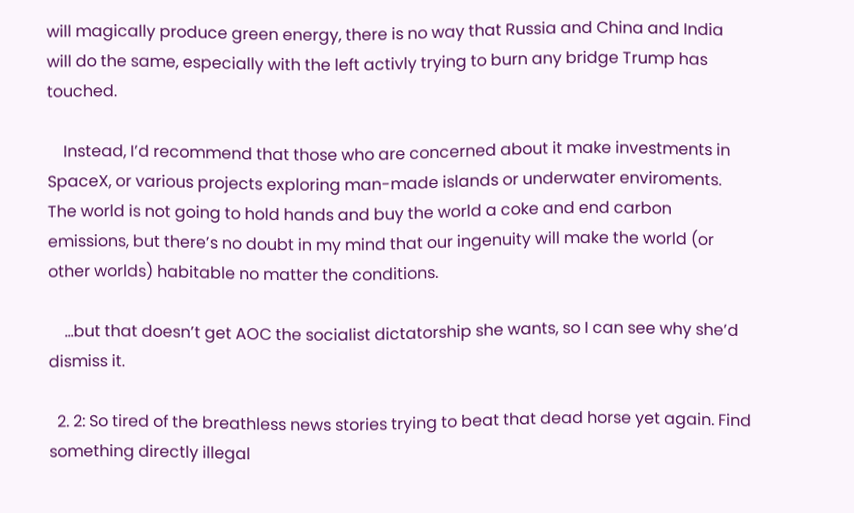will magically produce green energy, there is no way that Russia and China and India will do the same, especially with the left activly trying to burn any bridge Trump has touched.

    Instead, I’d recommend that those who are concerned about it make investments in SpaceX, or various projects exploring man-made islands or underwater enviroments. The world is not going to hold hands and buy the world a coke and end carbon emissions, but there’s no doubt in my mind that our ingenuity will make the world (or other worlds) habitable no matter the conditions.

    …but that doesn’t get AOC the socialist dictatorship she wants, so I can see why she’d dismiss it.

  2. 2: So tired of the breathless news stories trying to beat that dead horse yet again. Find something directly illegal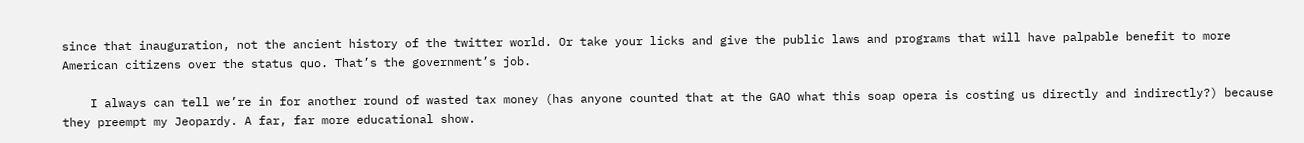since that inauguration, not the ancient history of the twitter world. Or take your licks and give the public laws and programs that will have palpable benefit to more American citizens over the status quo. That’s the government’s job.

    I always can tell we’re in for another round of wasted tax money (has anyone counted that at the GAO what this soap opera is costing us directly and indirectly?) because they preempt my Jeopardy. A far, far more educational show.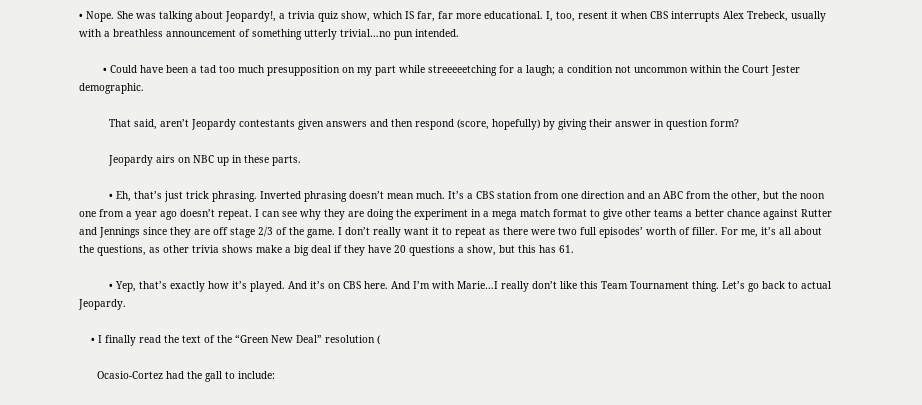• Nope. She was talking about Jeopardy!, a trivia quiz show, which IS far, far more educational. I, too, resent it when CBS interrupts Alex Trebeck, usually with a breathless announcement of something utterly trivial…no pun intended.

        • Could have been a tad too much presupposition on my part while streeeeetching for a laugh; a condition not uncommon within the Court Jester demographic.

          That said, aren’t Jeopardy contestants given answers and then respond (score, hopefully) by giving their answer in question form?

          Jeopardy airs on NBC up in these parts.

          • Eh, that’s just trick phrasing. Inverted phrasing doesn’t mean much. It’s a CBS station from one direction and an ABC from the other, but the noon one from a year ago doesn’t repeat. I can see why they are doing the experiment in a mega match format to give other teams a better chance against Rutter and Jennings since they are off stage 2/3 of the game. I don’t really want it to repeat as there were two full episodes’ worth of filler. For me, it’s all about the questions, as other trivia shows make a big deal if they have 20 questions a show, but this has 61.

          • Yep, that’s exactly how it’s played. And it’s on CBS here. And I’m with Marie…I really don’t like this Team Tournament thing. Let’s go back to actual Jeopardy.

    • I finally read the text of the “Green New Deal” resolution (

      Ocasio-Cortez had the gall to include: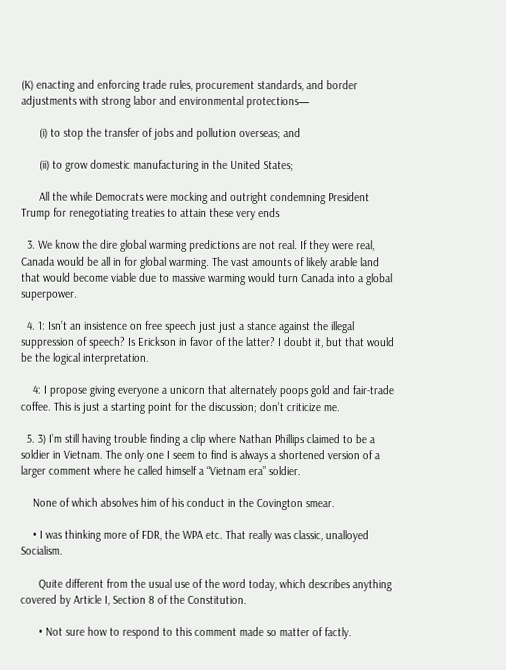(K) enacting and enforcing trade rules, procurement standards, and border adjustments with strong labor and environmental protections—

      (i) to stop the transfer of jobs and pollution overseas; and

      (ii) to grow domestic manufacturing in the United States;

      All the while Democrats were mocking and outright condemning President Trump for renegotiating treaties to attain these very ends

  3. We know the dire global warming predictions are not real. If they were real, Canada would be all in for global warming. The vast amounts of likely arable land that would become viable due to massive warming would turn Canada into a global superpower.

  4. 1: Isn’t an insistence on free speech just just a stance against the illegal suppression of speech? Is Erickson in favor of the latter? I doubt it, but that would be the logical interpretation.

    4: I propose giving everyone a unicorn that alternately poops gold and fair-trade coffee. This is just a starting point for the discussion; don’t criticize me.

  5. 3) I’m still having trouble finding a clip where Nathan Phillips claimed to be a soldier in Vietnam. The only one I seem to find is always a shortened version of a larger comment where he called himself a “Vietnam era” soldier.

    None of which absolves him of his conduct in the Covington smear.

    • I was thinking more of FDR, the WPA etc. That really was classic, unalloyed Socialism.

      Quite different from the usual use of the word today, which describes anything covered by Article I, Section 8 of the Constitution.

      • Not sure how to respond to this comment made so matter of factly.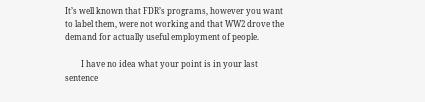It’s well known that FDR’s programs, however you want to label them, were not working and that WW2 drove the demand for actually useful employment of people.

        I have no idea what your point is in your last sentence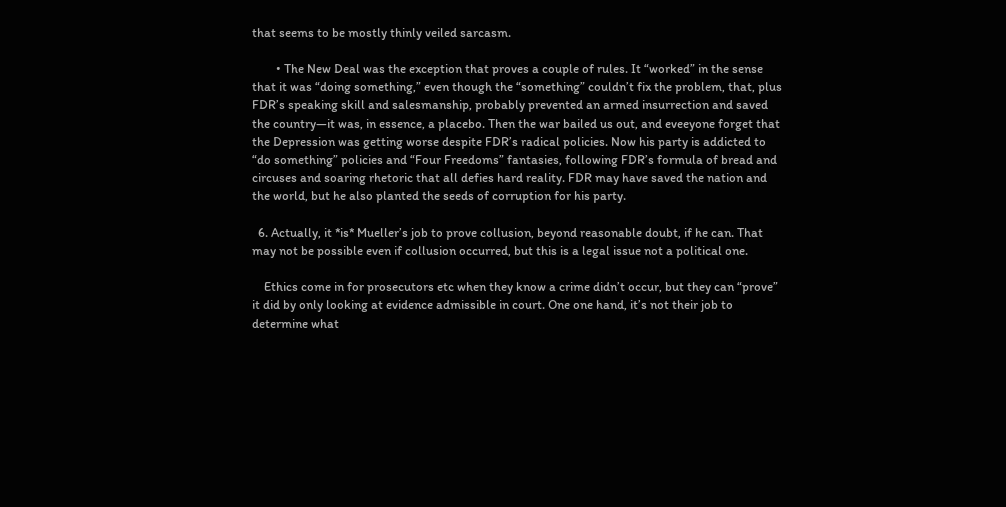that seems to be mostly thinly veiled sarcasm.

        • The New Deal was the exception that proves a couple of rules. It “worked” in the sense that it was “doing something,” even though the “something” couldn’t fix the problem, that, plus FDR’s speaking skill and salesmanship, probably prevented an armed insurrection and saved the country—it was, in essence, a placebo. Then the war bailed us out, and eveeyone forget that the Depression was getting worse despite FDR’s radical policies. Now his party is addicted to “do something” policies and “Four Freedoms” fantasies, following FDR’s formula of bread and circuses and soaring rhetoric that all defies hard reality. FDR may have saved the nation and the world, but he also planted the seeds of corruption for his party.

  6. Actually, it *is* Mueller’s job to prove collusion, beyond reasonable doubt, if he can. That may not be possible even if collusion occurred, but this is a legal issue not a political one.

    Ethics come in for prosecutors etc when they know a crime didn’t occur, but they can “prove” it did by only looking at evidence admissible in court. One one hand, it’s not their job to determine what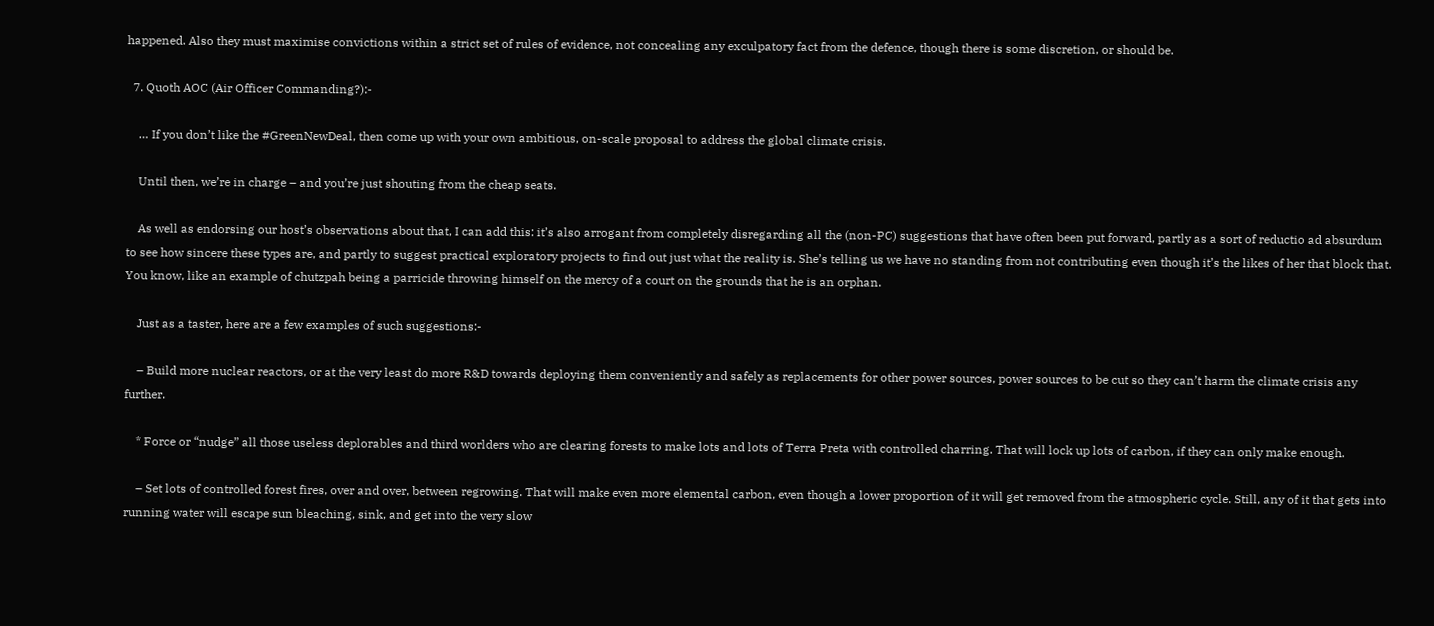happened. Also they must maximise convictions within a strict set of rules of evidence, not concealing any exculpatory fact from the defence, though there is some discretion, or should be.

  7. Quoth AOC (Air Officer Commanding?):-

    … If you don’t like the #GreenNewDeal, then come up with your own ambitious, on-scale proposal to address the global climate crisis.

    Until then, we’re in charge – and you’re just shouting from the cheap seats.

    As well as endorsing our host’s observations about that, I can add this: it’s also arrogant from completely disregarding all the (non-PC) suggestions that have often been put forward, partly as a sort of reductio ad absurdum to see how sincere these types are, and partly to suggest practical exploratory projects to find out just what the reality is. She’s telling us we have no standing from not contributing even though it’s the likes of her that block that. You know, like an example of chutzpah being a parricide throwing himself on the mercy of a court on the grounds that he is an orphan.

    Just as a taster, here are a few examples of such suggestions:-

    – Build more nuclear reactors, or at the very least do more R&D towards deploying them conveniently and safely as replacements for other power sources, power sources to be cut so they can’t harm the climate crisis any further.

    * Force or “nudge” all those useless deplorables and third worlders who are clearing forests to make lots and lots of Terra Preta with controlled charring. That will lock up lots of carbon, if they can only make enough.

    – Set lots of controlled forest fires, over and over, between regrowing. That will make even more elemental carbon, even though a lower proportion of it will get removed from the atmospheric cycle. Still, any of it that gets into running water will escape sun bleaching, sink, and get into the very slow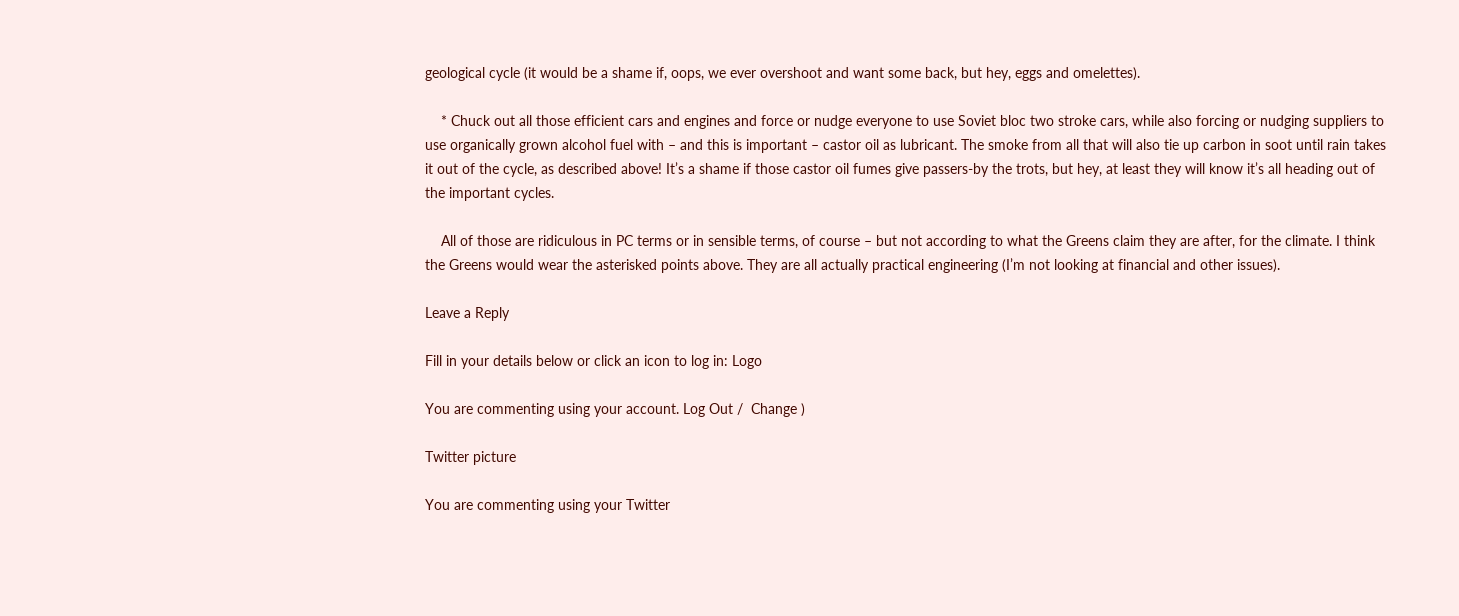geological cycle (it would be a shame if, oops, we ever overshoot and want some back, but hey, eggs and omelettes).

    * Chuck out all those efficient cars and engines and force or nudge everyone to use Soviet bloc two stroke cars, while also forcing or nudging suppliers to use organically grown alcohol fuel with – and this is important – castor oil as lubricant. The smoke from all that will also tie up carbon in soot until rain takes it out of the cycle, as described above! It’s a shame if those castor oil fumes give passers-by the trots, but hey, at least they will know it’s all heading out of the important cycles.

    All of those are ridiculous in PC terms or in sensible terms, of course – but not according to what the Greens claim they are after, for the climate. I think the Greens would wear the asterisked points above. They are all actually practical engineering (I’m not looking at financial and other issues).

Leave a Reply

Fill in your details below or click an icon to log in: Logo

You are commenting using your account. Log Out /  Change )

Twitter picture

You are commenting using your Twitter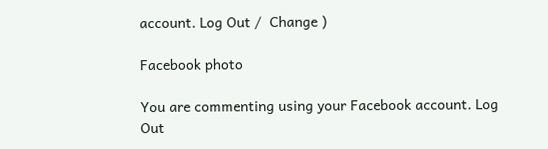account. Log Out /  Change )

Facebook photo

You are commenting using your Facebook account. Log Out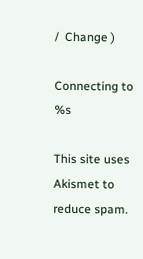/  Change )

Connecting to %s

This site uses Akismet to reduce spam.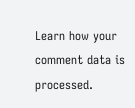Learn how your comment data is processed.